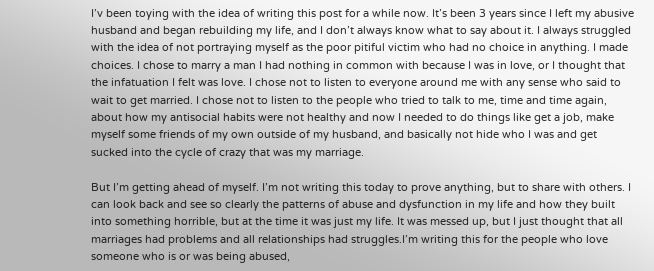I’v been toying with the idea of writing this post for a while now. It’s been 3 years since I left my abusive husband and began rebuilding my life, and I don’t always know what to say about it. I always struggled with the idea of not portraying myself as the poor pitiful victim who had no choice in anything. I made choices. I chose to marry a man I had nothing in common with because I was in love, or I thought that the infatuation I felt was love. I chose not to listen to everyone around me with any sense who said to wait to get married. I chose not to listen to the people who tried to talk to me, time and time again, about how my antisocial habits were not healthy and now I needed to do things like get a job, make myself some friends of my own outside of my husband, and basically not hide who I was and get sucked into the cycle of crazy that was my marriage.

But I’m getting ahead of myself. I’m not writing this today to prove anything, but to share with others. I can look back and see so clearly the patterns of abuse and dysfunction in my life and how they built into something horrible, but at the time it was just my life. It was messed up, but I just thought that all marriages had problems and all relationships had struggles.I’m writing this for the people who love someone who is or was being abused,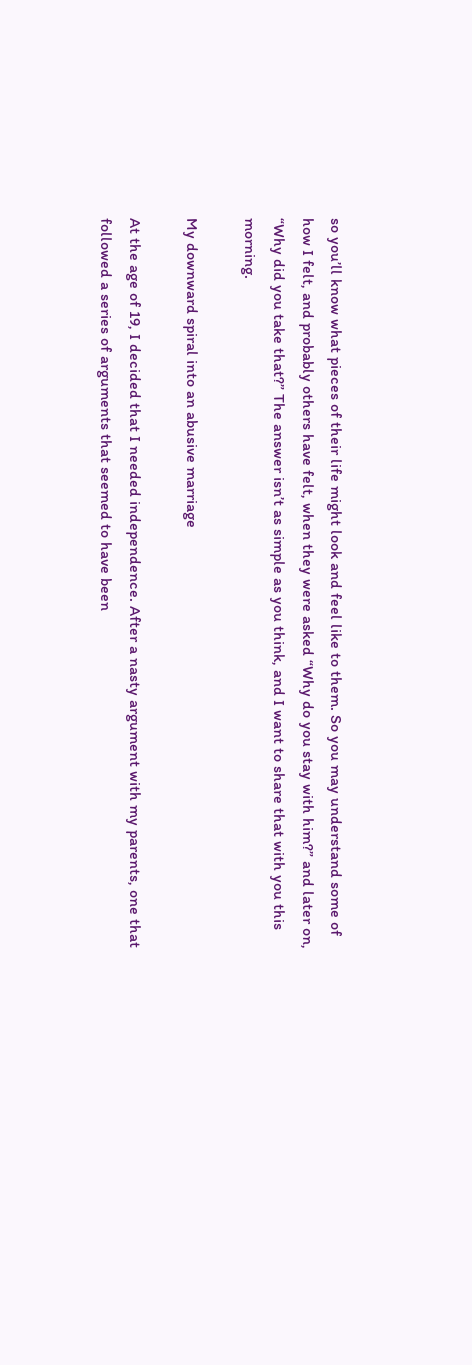so you’ll know what pieces of their life might look and feel like to them. So you may understand some of how I felt, and probably others have felt, when they were asked “Why do you stay with him?” and later on, “Why did you take that?” The answer isn’t as simple as you think, and I want to share that with you this morning.

My downward spiral into an abusive marriage

At the age of 19, I decided that I needed independence. After a nasty argument with my parents, one that followed a series of arguments that seemed to have been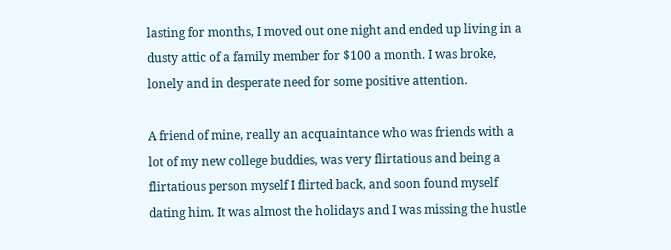lasting for months, I moved out one night and ended up living in a dusty attic of a family member for $100 a month. I was broke, lonely and in desperate need for some positive attention.

A friend of mine, really an acquaintance who was friends with a lot of my new college buddies, was very flirtatious and being a flirtatious person myself I flirted back, and soon found myself dating him. It was almost the holidays and I was missing the hustle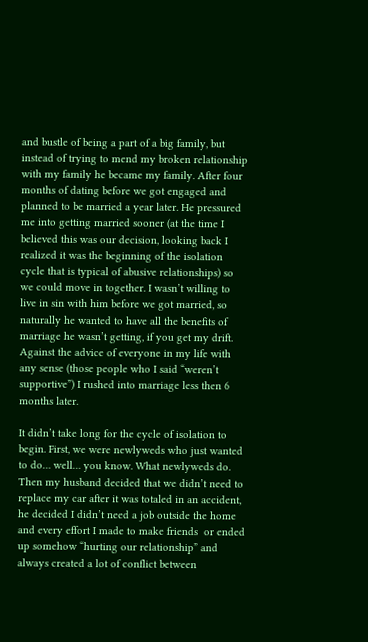and bustle of being a part of a big family, but instead of trying to mend my broken relationship with my family he became my family. After four months of dating before we got engaged and planned to be married a year later. He pressured me into getting married sooner (at the time I believed this was our decision, looking back I realized it was the beginning of the isolation cycle that is typical of abusive relationships) so we could move in together. I wasn’t willing to live in sin with him before we got married, so naturally he wanted to have all the benefits of marriage he wasn’t getting, if you get my drift. Against the advice of everyone in my life with any sense (those people who I said “weren’t supportive”) I rushed into marriage less then 6 months later.

It didn’t take long for the cycle of isolation to begin. First, we were newlyweds who just wanted to do… well… you know. What newlyweds do. Then my husband decided that we didn’t need to replace my car after it was totaled in an accident, he decided I didn’t need a job outside the home and every effort I made to make friends  or ended up somehow “hurting our relationship” and always created a lot of conflict between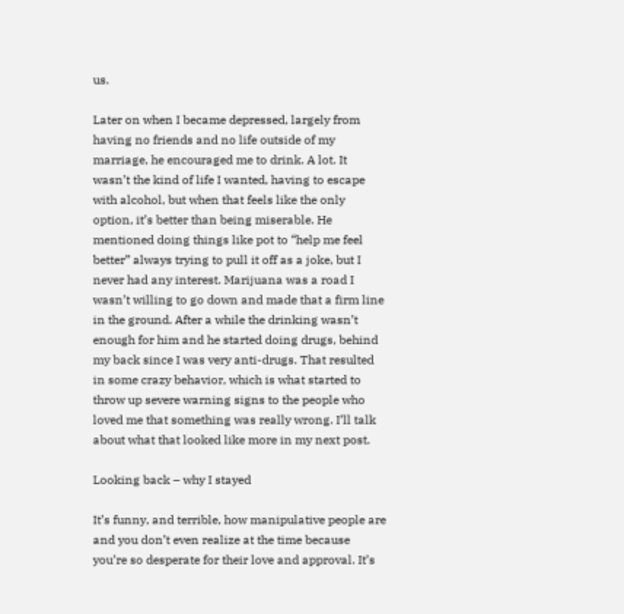us.

Later on when I became depressed, largely from having no friends and no life outside of my marriage, he encouraged me to drink. A lot. It wasn’t the kind of life I wanted, having to escape with alcohol, but when that feels like the only option, it’s better than being miserable. He mentioned doing things like pot to “help me feel better” always trying to pull it off as a joke, but I never had any interest. Marijuana was a road I wasn’t willing to go down and made that a firm line in the ground. After a while the drinking wasn’t enough for him and he started doing drugs, behind my back since I was very anti-drugs. That resulted in some crazy behavior, which is what started to throw up severe warning signs to the people who loved me that something was really wrong. I’ll talk about what that looked like more in my next post.

Looking back – why I stayed

It’s funny, and terrible, how manipulative people are and you don’t even realize at the time because you’re so desperate for their love and approval. It’s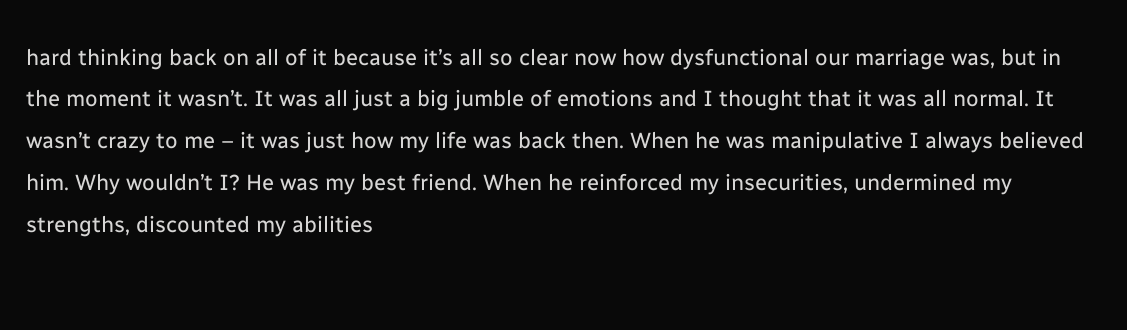hard thinking back on all of it because it’s all so clear now how dysfunctional our marriage was, but in the moment it wasn’t. It was all just a big jumble of emotions and I thought that it was all normal. It wasn’t crazy to me – it was just how my life was back then. When he was manipulative I always believed him. Why wouldn’t I? He was my best friend. When he reinforced my insecurities, undermined my strengths, discounted my abilities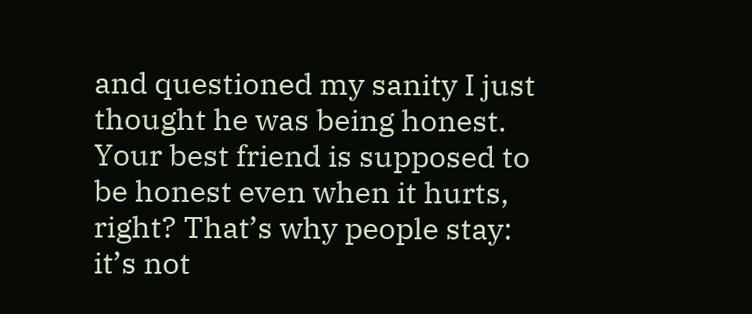and questioned my sanity I just thought he was being honest. Your best friend is supposed to be honest even when it hurts, right? That’s why people stay: it’s not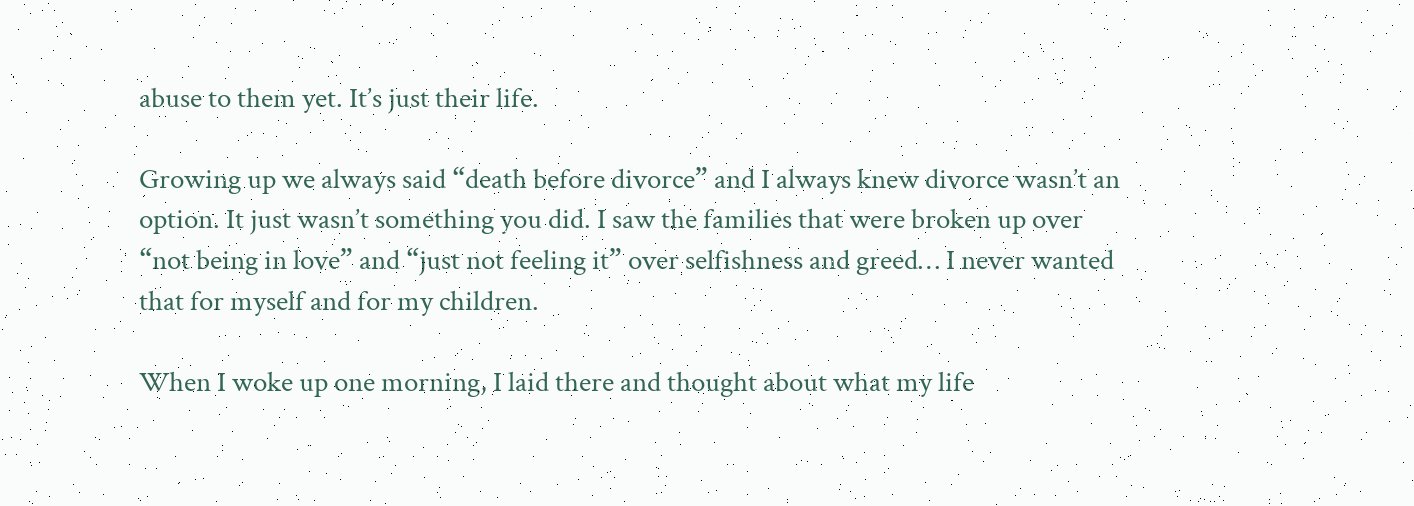abuse to them yet. It’s just their life.

Growing up we always said “death before divorce” and I always knew divorce wasn’t an option. It just wasn’t something you did. I saw the families that were broken up over “not being in love” and “just not feeling it” over selfishness and greed… I never wanted that for myself and for my children.

When I woke up one morning, I laid there and thought about what my life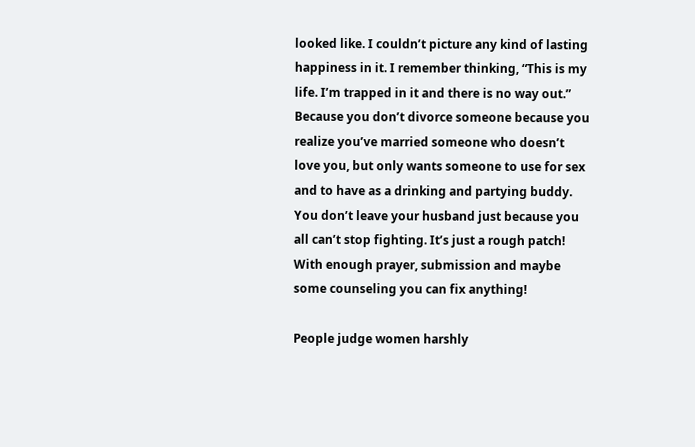looked like. I couldn’t picture any kind of lasting happiness in it. I remember thinking, “This is my life. I’m trapped in it and there is no way out.” Because you don’t divorce someone because you realize you’ve married someone who doesn’t love you, but only wants someone to use for sex and to have as a drinking and partying buddy. You don’t leave your husband just because you all can’t stop fighting. It’s just a rough patch! With enough prayer, submission and maybe some counseling you can fix anything!

People judge women harshly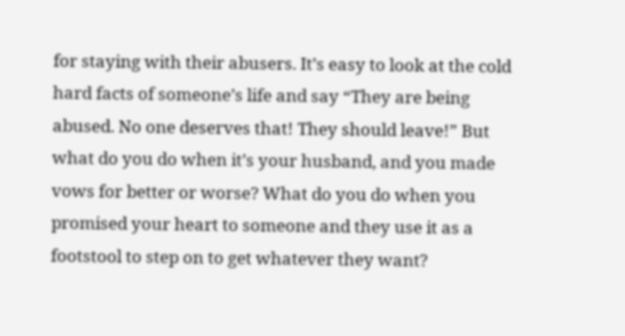for staying with their abusers. It’s easy to look at the cold hard facts of someone’s life and say “They are being abused. No one deserves that! They should leave!” But what do you do when it’s your husband, and you made vows for better or worse? What do you do when you promised your heart to someone and they use it as a footstool to step on to get whatever they want?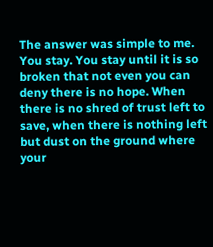The answer was simple to me. You stay. You stay until it is so broken that not even you can deny there is no hope. When there is no shred of trust left to save, when there is nothing left but dust on the ground where your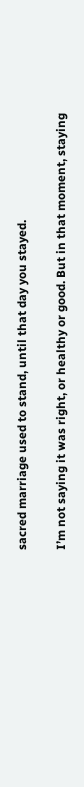sacred marriage used to stand, until that day you stayed.

I’m not saying it was right, or healthy or good. But in that moment, staying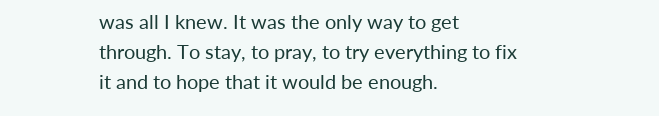was all I knew. It was the only way to get through. To stay, to pray, to try everything to fix it and to hope that it would be enough.